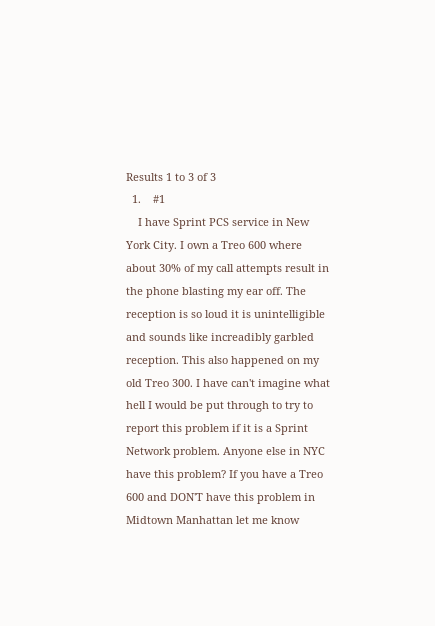Results 1 to 3 of 3
  1.    #1
    I have Sprint PCS service in New York City. I own a Treo 600 where about 30% of my call attempts result in the phone blasting my ear off. The reception is so loud it is unintelligible and sounds like increadibly garbled reception. This also happened on my old Treo 300. I have can't imagine what hell I would be put through to try to report this problem if it is a Sprint Network problem. Anyone else in NYC have this problem? If you have a Treo 600 and DON'T have this problem in Midtown Manhattan let me know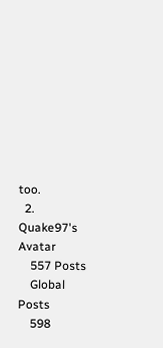too.
  2. Quake97's Avatar
    557 Posts
    Global Posts
    598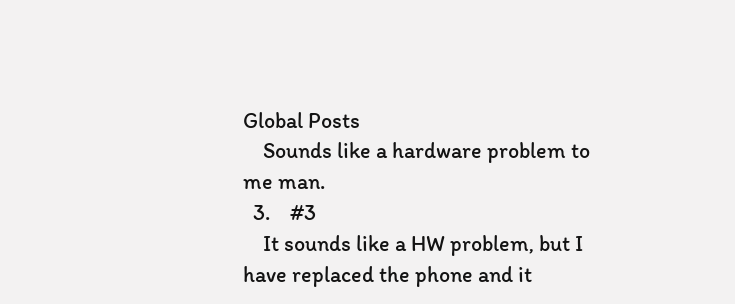Global Posts
    Sounds like a hardware problem to me man.
  3.    #3
    It sounds like a HW problem, but I have replaced the phone and it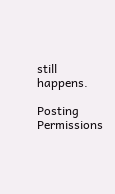still happens.

Posting Permissions